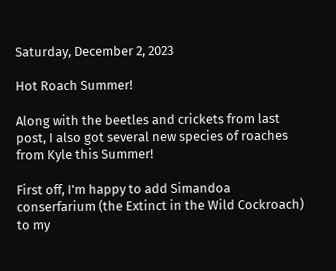Saturday, December 2, 2023

Hot Roach Summer!

Along with the beetles and crickets from last post, I also got several new species of roaches from Kyle this Summer!

First off, I'm happy to add Simandoa conserfarium (the Extinct in the Wild Cockroach) to my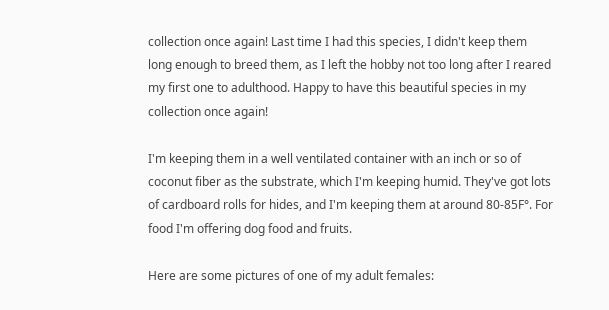collection once again! Last time I had this species, I didn't keep them long enough to breed them, as I left the hobby not too long after I reared my first one to adulthood. Happy to have this beautiful species in my collection once again!

I'm keeping them in a well ventilated container with an inch or so of coconut fiber as the substrate, which I'm keeping humid. They've got lots of cardboard rolls for hides, and I'm keeping them at around 80-85F°. For food I'm offering dog food and fruits.

Here are some pictures of one of my adult females: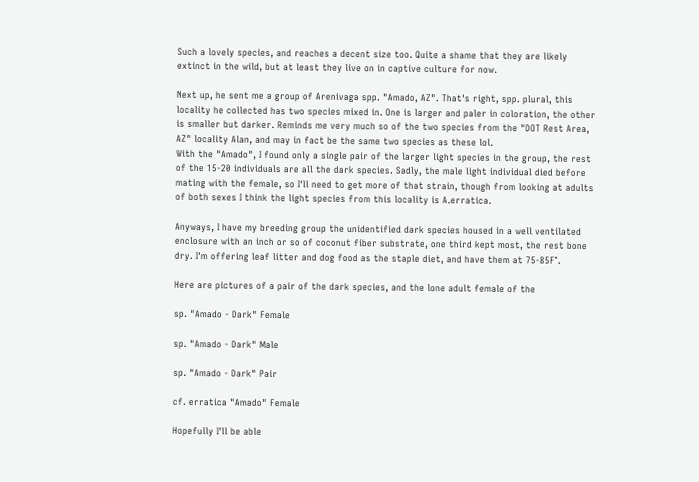Such a lovely species, and reaches a decent size too. Quite a shame that they are likely extinct in the wild, but at least they live on in captive culture for now.

Next up, he sent me a group of Arenivaga spp. "Amado, AZ". That's right, spp. plural, this locality he collected has two species mixed in. One is larger and paler in coloration, the other is smaller but darker. Reminds me very much so of the two species from the "DOT Rest Area, AZ" locality Alan, and may in fact be the same two species as these lol.
With the "Amado", I found only a single pair of the larger light species in the group, the rest of the 15-20 individuals are all the dark species. Sadly, the male light individual died before mating with the female, so I'll need to get more of that strain, though from looking at adults of both sexes I think the light species from this locality is A.erratica.

Anyways, I have my breeding group the unidentified dark species housed in a well ventilated enclosure with an inch or so of coconut fiber substrate, one third kept most, the rest bone dry. I'm offering leaf litter and dog food as the staple diet, and have them at 75-85F°.

Here are pictures of a pair of the dark species, and the lone adult female of the

sp. "Amado - Dark" Female

sp. "Amado - Dark" Male

sp. "Amado - Dark" Pair

cf. erratica "Amado" Female

Hopefully I'll be able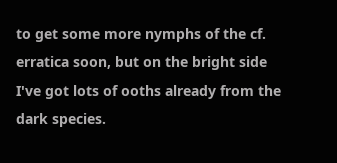to get some more nymphs of the cf. erratica soon, but on the bright side I've got lots of ooths already from the dark species.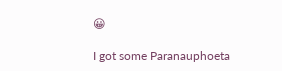😀

I got some Paranauphoeta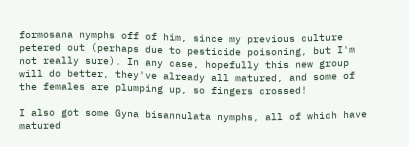formosana nymphs off of him, since my previous culture petered out (perhaps due to pesticide poisoning, but I'm not really sure). In any case, hopefully this new group will do better, they've already all matured, and some of the females are plumping up, so fingers crossed!

I also got some Gyna bisannulata nymphs, all of which have matured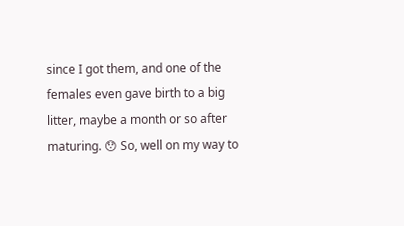since I got them, and one of the females even gave birth to a big litter, maybe a month or so after maturing. 😯 So, well on my way to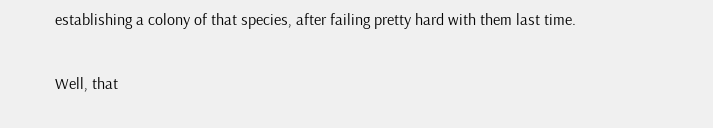establishing a colony of that species, after failing pretty hard with them last time.

Well, that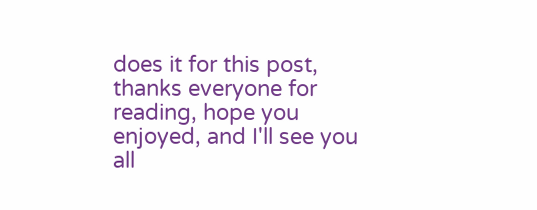does it for this post, thanks everyone for reading, hope you enjoyed, and I'll see you all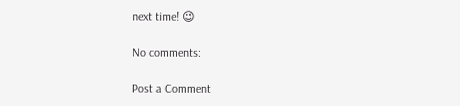next time! 😉

No comments:

Post a Comment